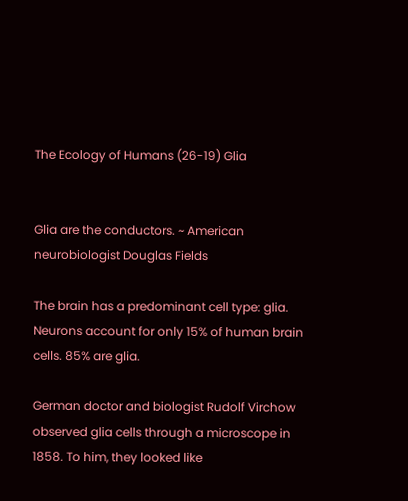The Ecology of Humans (26-19) Glia


Glia are the conductors. ~ American neurobiologist Douglas Fields

The brain has a predominant cell type: glia. Neurons account for only 15% of human brain cells. 85% are glia.

German doctor and biologist Rudolf Virchow observed glia cells through a microscope in 1858. To him, they looked like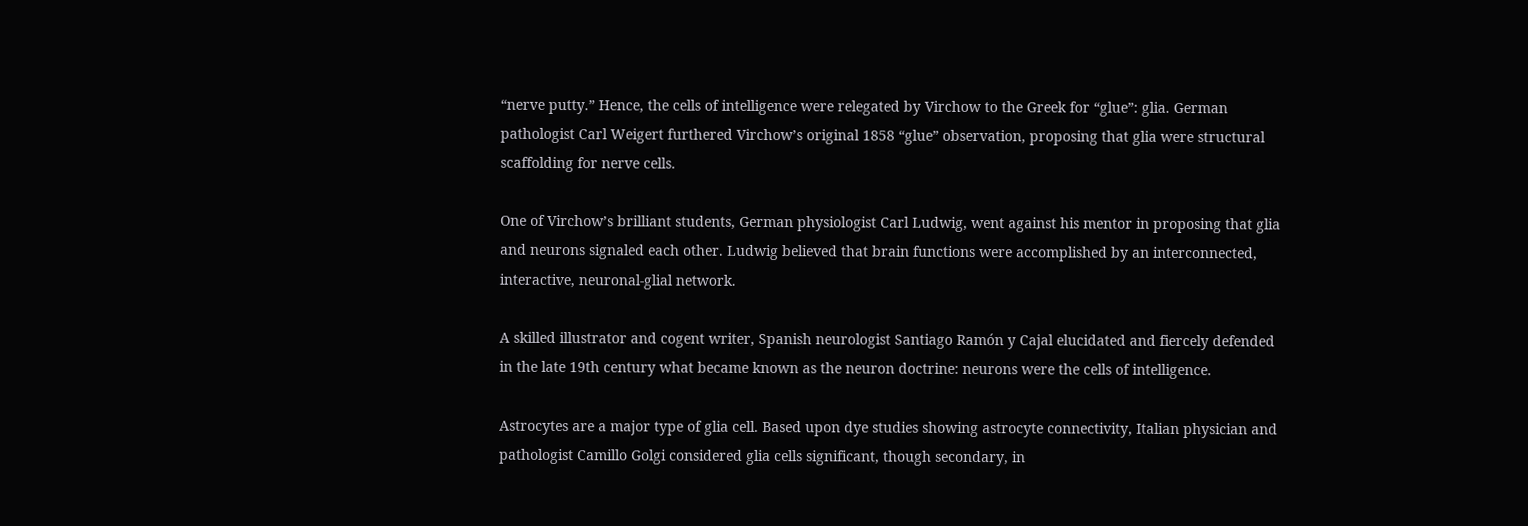“nerve putty.” Hence, the cells of intelligence were relegated by Virchow to the Greek for “glue”: glia. German pathologist Carl Weigert furthered Virchow’s original 1858 “glue” observation, proposing that glia were structural scaffolding for nerve cells.

One of Virchow’s brilliant students, German physiologist Carl Ludwig, went against his mentor in proposing that glia and neurons signaled each other. Ludwig believed that brain functions were accomplished by an interconnected, interactive, neuronal-glial network.

A skilled illustrator and cogent writer, Spanish neurologist Santiago Ramón y Cajal elucidated and fiercely defended in the late 19th century what became known as the neuron doctrine: neurons were the cells of intelligence.

Astrocytes are a major type of glia cell. Based upon dye studies showing astrocyte connectivity, Italian physician and pathologist Camillo Golgi considered glia cells significant, though secondary, in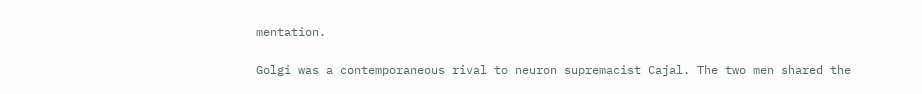mentation.

Golgi was a contemporaneous rival to neuron supremacist Cajal. The two men shared the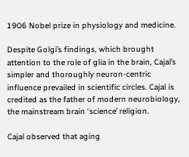1906 Nobel prize in physiology and medicine.

Despite Golgi’s findings, which brought attention to the role of glia in the brain, Cajal’s simpler and thoroughly neuron-centric influence prevailed in scientific circles. Cajal is credited as the father of modern neurobiology, the mainstream brain ‘science’ religion.

Cajal observed that aging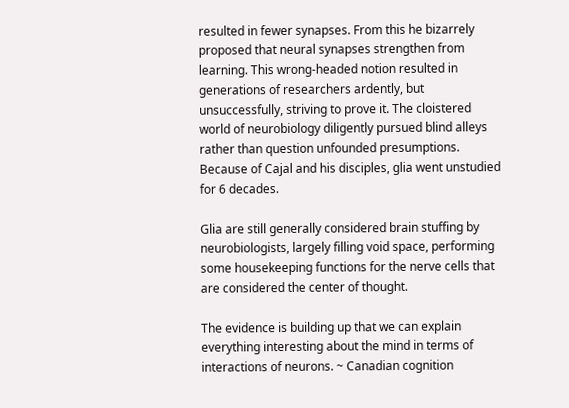resulted in fewer synapses. From this he bizarrely proposed that neural synapses strengthen from learning. This wrong-headed notion resulted in generations of researchers ardently, but unsuccessfully, striving to prove it. The cloistered world of neurobiology diligently pursued blind alleys rather than question unfounded presumptions. Because of Cajal and his disciples, glia went unstudied for 6 decades.

Glia are still generally considered brain stuffing by neurobiologists, largely filling void space, performing some housekeeping functions for the nerve cells that are considered the center of thought.

The evidence is building up that we can explain everything interesting about the mind in terms of interactions of neurons. ~ Canadian cognition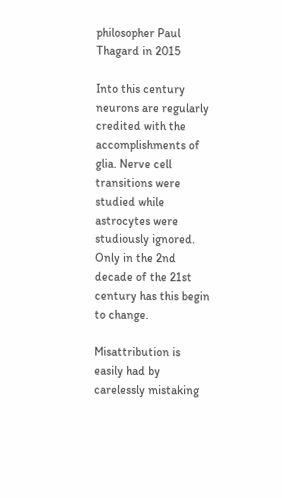philosopher Paul Thagard in 2015

Into this century neurons are regularly credited with the accomplishments of glia. Nerve cell transitions were studied while astrocytes were studiously ignored. Only in the 2nd decade of the 21st century has this begin to change.

Misattribution is easily had by carelessly mistaking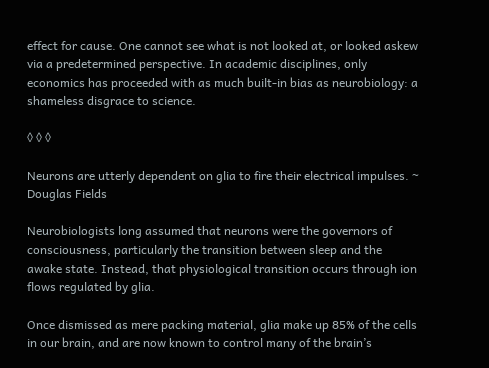effect for cause. One cannot see what is not looked at, or looked askew via a predetermined perspective. In academic disciplines, only economics has proceeded with as much built-in bias as neurobiology: a shameless disgrace to science.

◊ ◊ ◊

Neurons are utterly dependent on glia to fire their electrical impulses. ~ Douglas Fields

Neurobiologists long assumed that neurons were the governors of consciousness, particularly the transition between sleep and the awake state. Instead, that physiological transition occurs through ion flows regulated by glia.

Once dismissed as mere packing material, glia make up 85% of the cells in our brain, and are now known to control many of the brain’s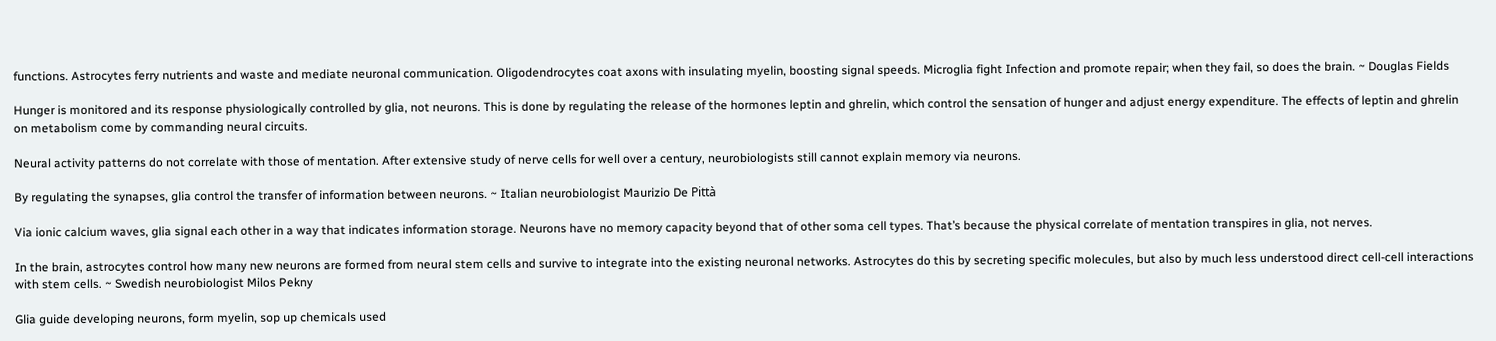functions. Astrocytes ferry nutrients and waste and mediate neuronal communication. Oligodendrocytes coat axons with insulating myelin, boosting signal speeds. Microglia fight Infection and promote repair; when they fail, so does the brain. ~ Douglas Fields

Hunger is monitored and its response physiologically controlled by glia, not neurons. This is done by regulating the release of the hormones leptin and ghrelin, which control the sensation of hunger and adjust energy expenditure. The effects of leptin and ghrelin on metabolism come by commanding neural circuits.

Neural activity patterns do not correlate with those of mentation. After extensive study of nerve cells for well over a century, neurobiologists still cannot explain memory via neurons.

By regulating the synapses, glia control the transfer of information between neurons. ~ Italian neurobiologist Maurizio De Pittà

Via ionic calcium waves, glia signal each other in a way that indicates information storage. Neurons have no memory capacity beyond that of other soma cell types. That’s because the physical correlate of mentation transpires in glia, not nerves.

In the brain, astrocytes control how many new neurons are formed from neural stem cells and survive to integrate into the existing neuronal networks. Astrocytes do this by secreting specific molecules, but also by much less understood direct cell-cell interactions with stem cells. ~ Swedish neurobiologist Milos Pekny

Glia guide developing neurons, form myelin, sop up chemicals used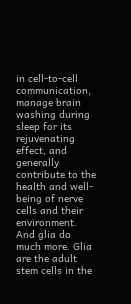in cell-to-cell communication, manage brain washing during sleep for its rejuvenating effect, and generally contribute to the health and well-being of nerve cells and their environment. And glia do much more. Glia are the adult stem cells in the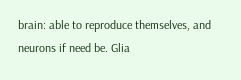brain: able to reproduce themselves, and neurons if need be. Glia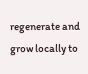regenerate and grow locally to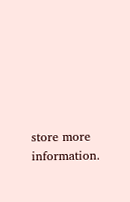store more information.